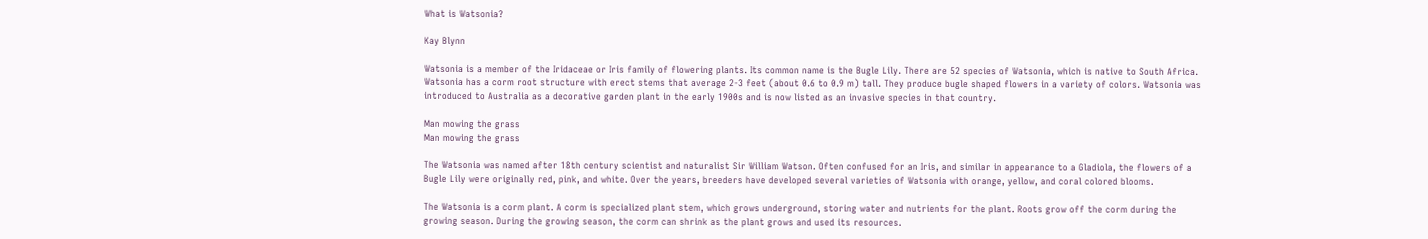What is Watsonia?

Kay Blynn

Watsonia is a member of the Iridaceae or Iris family of flowering plants. Its common name is the Bugle Lily. There are 52 species of Watsonia, which is native to South Africa. Watsonia has a corm root structure with erect stems that average 2-3 feet (about 0.6 to 0.9 m) tall. They produce bugle shaped flowers in a variety of colors. Watsonia was introduced to Australia as a decorative garden plant in the early 1900s and is now listed as an invasive species in that country.

Man mowing the grass
Man mowing the grass

The Watsonia was named after 18th century scientist and naturalist Sir William Watson. Often confused for an Iris, and similar in appearance to a Gladiola, the flowers of a Bugle Lily were originally red, pink, and white. Over the years, breeders have developed several varieties of Watsonia with orange, yellow, and coral colored blooms.

The Watsonia is a corm plant. A corm is specialized plant stem, which grows underground, storing water and nutrients for the plant. Roots grow off the corm during the growing season. During the growing season, the corm can shrink as the plant grows and used its resources.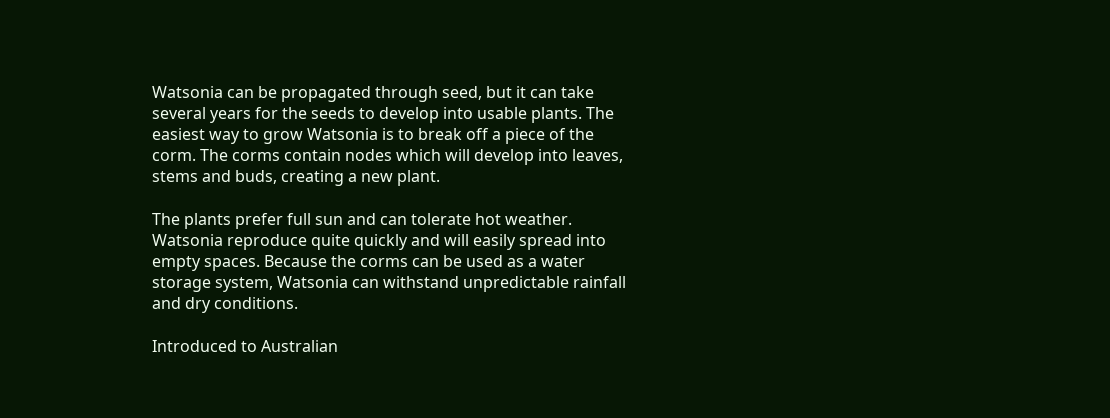Watsonia can be propagated through seed, but it can take several years for the seeds to develop into usable plants. The easiest way to grow Watsonia is to break off a piece of the corm. The corms contain nodes which will develop into leaves, stems and buds, creating a new plant.

The plants prefer full sun and can tolerate hot weather. Watsonia reproduce quite quickly and will easily spread into empty spaces. Because the corms can be used as a water storage system, Watsonia can withstand unpredictable rainfall and dry conditions.

Introduced to Australian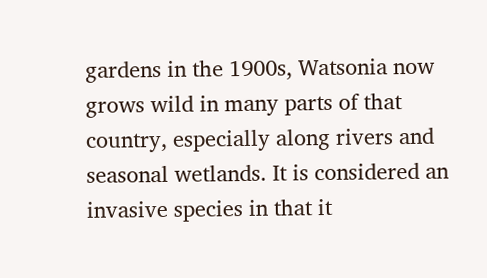gardens in the 1900s, Watsonia now grows wild in many parts of that country, especially along rivers and seasonal wetlands. It is considered an invasive species in that it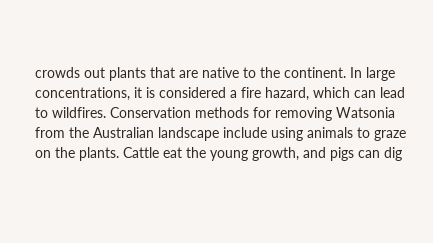crowds out plants that are native to the continent. In large concentrations, it is considered a fire hazard, which can lead to wildfires. Conservation methods for removing Watsonia from the Australian landscape include using animals to graze on the plants. Cattle eat the young growth, and pigs can dig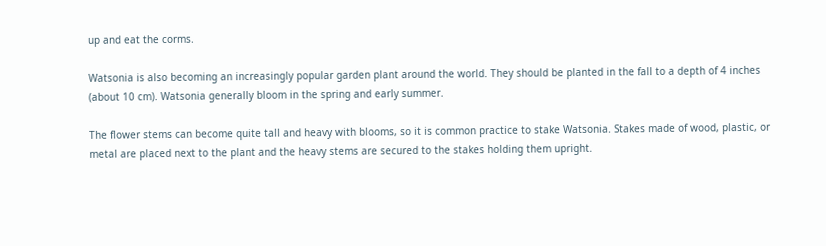up and eat the corms.

Watsonia is also becoming an increasingly popular garden plant around the world. They should be planted in the fall to a depth of 4 inches (about 10 cm). Watsonia generally bloom in the spring and early summer.

The flower stems can become quite tall and heavy with blooms, so it is common practice to stake Watsonia. Stakes made of wood, plastic, or metal are placed next to the plant and the heavy stems are secured to the stakes holding them upright.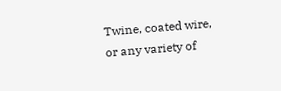Twine, coated wire, or any variety of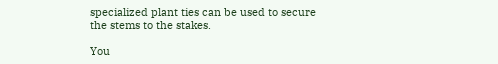specialized plant ties can be used to secure the stems to the stakes.

You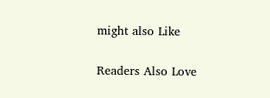might also Like

Readers Also Love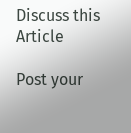Discuss this Article

Post your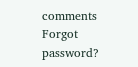comments
Forgot password?